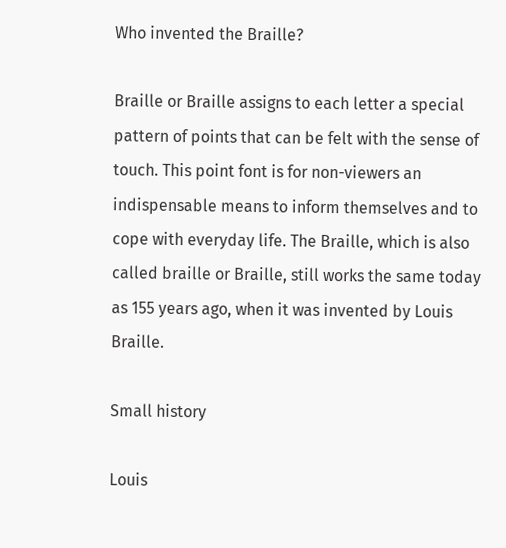Who invented the Braille?

Braille or Braille assigns to each letter a special pattern of points that can be felt with the sense of touch. This point font is for non-viewers an indispensable means to inform themselves and to cope with everyday life. The Braille, which is also called braille or Braille, still works the same today as 155 years ago, when it was invented by Louis Braille.

Small history

Louis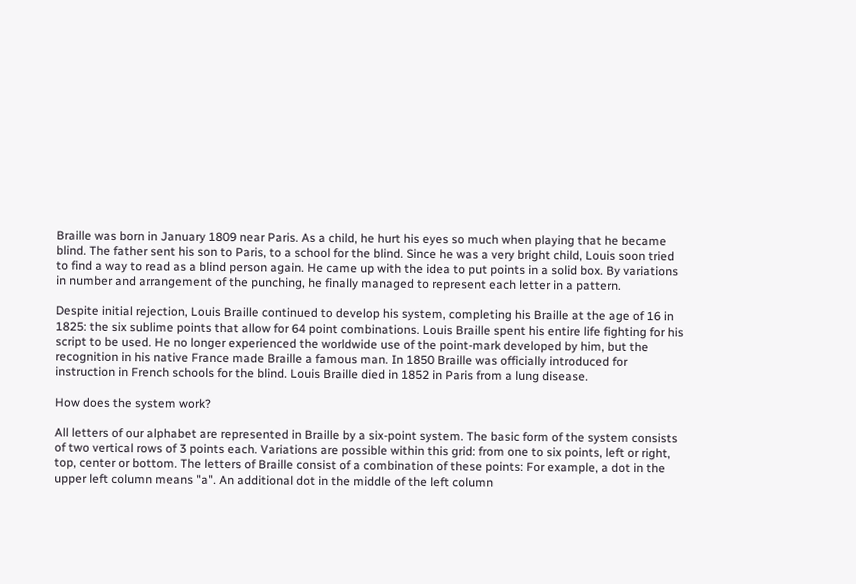Braille was born in January 1809 near Paris. As a child, he hurt his eyes so much when playing that he became blind. The father sent his son to Paris, to a school for the blind. Since he was a very bright child, Louis soon tried to find a way to read as a blind person again. He came up with the idea to put points in a solid box. By variations in number and arrangement of the punching, he finally managed to represent each letter in a pattern.

Despite initial rejection, Louis Braille continued to develop his system, completing his Braille at the age of 16 in 1825: the six sublime points that allow for 64 point combinations. Louis Braille spent his entire life fighting for his script to be used. He no longer experienced the worldwide use of the point-mark developed by him, but the recognition in his native France made Braille a famous man. In 1850 Braille was officially introduced for instruction in French schools for the blind. Louis Braille died in 1852 in Paris from a lung disease.

How does the system work?

All letters of our alphabet are represented in Braille by a six-point system. The basic form of the system consists of two vertical rows of 3 points each. Variations are possible within this grid: from one to six points, left or right, top, center or bottom. The letters of Braille consist of a combination of these points: For example, a dot in the upper left column means "a". An additional dot in the middle of the left column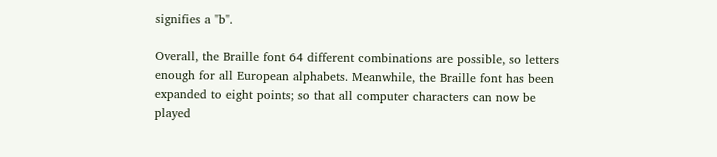signifies a "b".

Overall, the Braille font 64 different combinations are possible, so letters enough for all European alphabets. Meanwhile, the Braille font has been expanded to eight points; so that all computer characters can now be played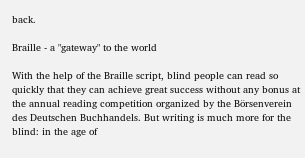back.

Braille - a "gateway" to the world

With the help of the Braille script, blind people can read so quickly that they can achieve great success without any bonus at the annual reading competition organized by the Börsenverein des Deutschen Buchhandels. But writing is much more for the blind: in the age of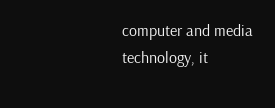computer and media technology, it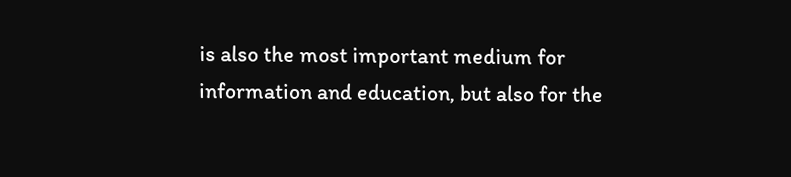is also the most important medium for information and education, but also for the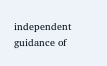independent guidance of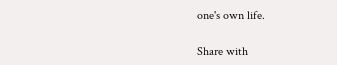one's own life.

Share with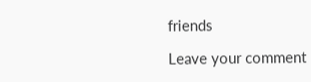friends

Leave your comment